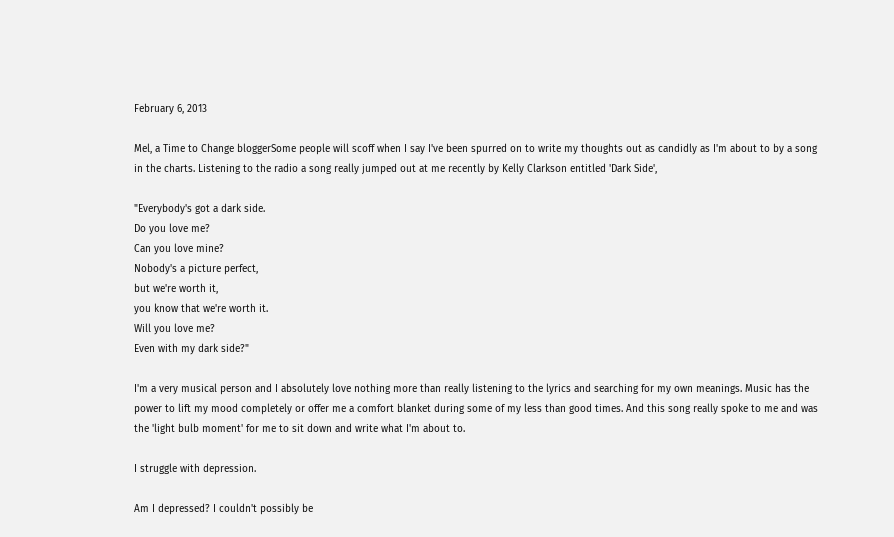February 6, 2013

Mel, a Time to Change bloggerSome people will scoff when I say I've been spurred on to write my thoughts out as candidly as I'm about to by a song in the charts. Listening to the radio a song really jumped out at me recently by Kelly Clarkson entitled 'Dark Side',

"Everybody's got a dark side.
Do you love me?
Can you love mine?
Nobody's a picture perfect,
but we're worth it,
you know that we're worth it.
Will you love me?
Even with my dark side?"

I'm a very musical person and I absolutely love nothing more than really listening to the lyrics and searching for my own meanings. Music has the power to lift my mood completely or offer me a comfort blanket during some of my less than good times. And this song really spoke to me and was the 'light bulb moment' for me to sit down and write what I'm about to.

I struggle with depression.

Am I depressed? I couldn't possibly be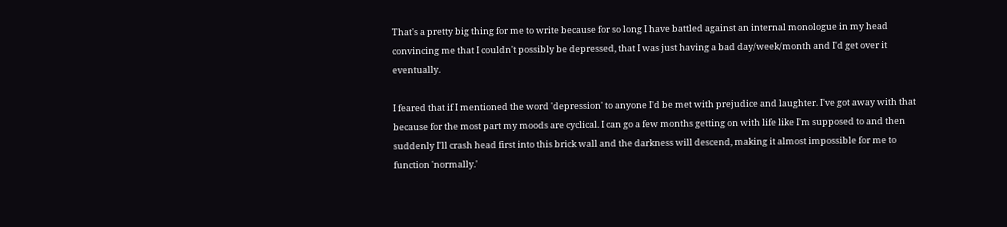That's a pretty big thing for me to write because for so long I have battled against an internal monologue in my head convincing me that I couldn't possibly be depressed, that I was just having a bad day/week/month and I'd get over it eventually.

I feared that if I mentioned the word 'depression' to anyone I'd be met with prejudice and laughter. I've got away with that because for the most part my moods are cyclical. I can go a few months getting on with life like I'm supposed to and then suddenly I'll crash head first into this brick wall and the darkness will descend, making it almost impossible for me to function 'normally.'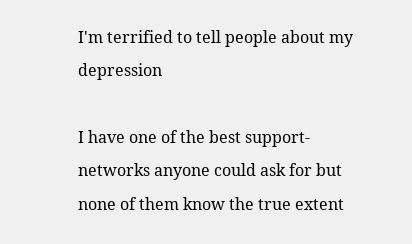I'm terrified to tell people about my depression

I have one of the best support-networks anyone could ask for but none of them know the true extent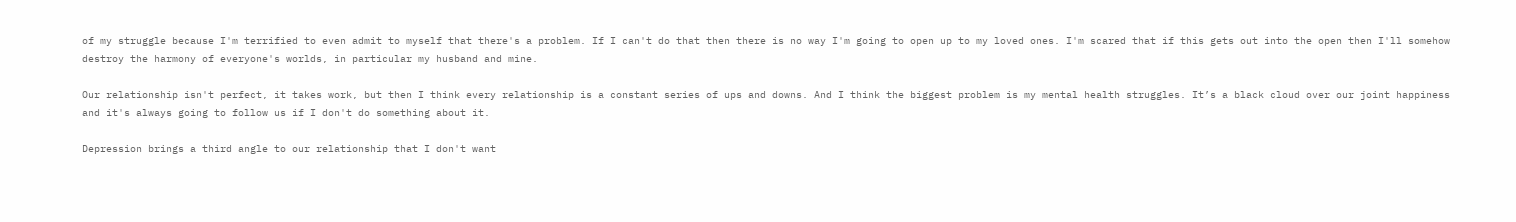of my struggle because I'm terrified to even admit to myself that there's a problem. If I can't do that then there is no way I'm going to open up to my loved ones. I'm scared that if this gets out into the open then I'll somehow destroy the harmony of everyone's worlds, in particular my husband and mine.

Our relationship isn't perfect, it takes work, but then I think every relationship is a constant series of ups and downs. And I think the biggest problem is my mental health struggles. It’s a black cloud over our joint happiness and it's always going to follow us if I don't do something about it.

Depression brings a third angle to our relationship that I don't want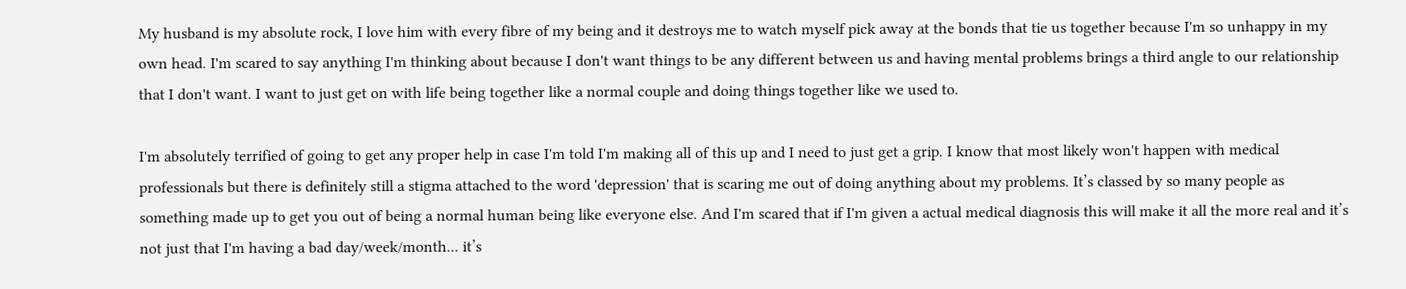My husband is my absolute rock, I love him with every fibre of my being and it destroys me to watch myself pick away at the bonds that tie us together because I'm so unhappy in my own head. I'm scared to say anything I'm thinking about because I don't want things to be any different between us and having mental problems brings a third angle to our relationship that I don't want. I want to just get on with life being together like a normal couple and doing things together like we used to.

I'm absolutely terrified of going to get any proper help in case I'm told I'm making all of this up and I need to just get a grip. I know that most likely won't happen with medical professionals but there is definitely still a stigma attached to the word 'depression' that is scaring me out of doing anything about my problems. It’s classed by so many people as something made up to get you out of being a normal human being like everyone else. And I'm scared that if I'm given a actual medical diagnosis this will make it all the more real and it’s not just that I'm having a bad day/week/month... it’s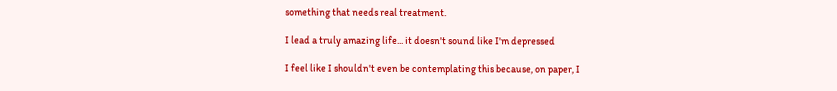something that needs real treatment.

I lead a truly amazing life... it doesn't sound like I'm depressed

I feel like I shouldn't even be contemplating this because, on paper, I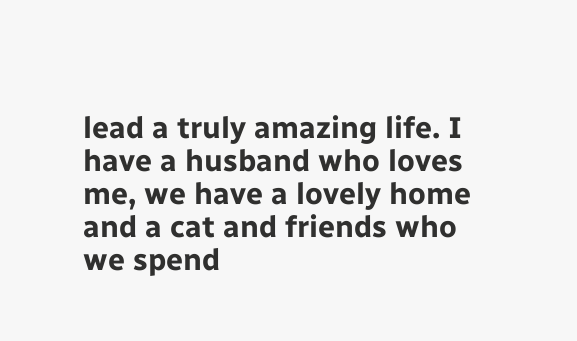lead a truly amazing life. I have a husband who loves me, we have a lovely home and a cat and friends who we spend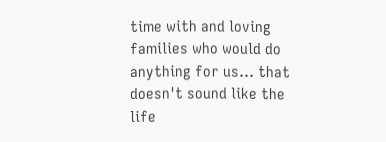time with and loving families who would do anything for us... that doesn't sound like the life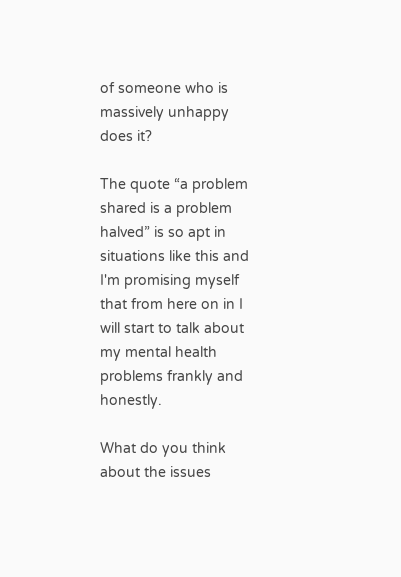of someone who is massively unhappy does it?

The quote “a problem shared is a problem halved” is so apt in situations like this and I'm promising myself that from here on in I will start to talk about my mental health problems frankly and honestly.

What do you think about the issues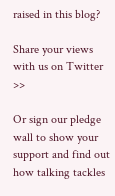raised in this blog?

Share your views with us on Twitter >>

Or sign our pledge wall to show your support and find out how talking tackles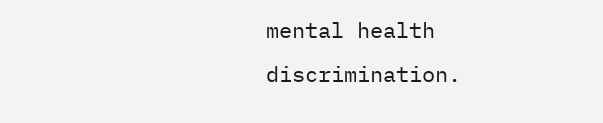mental health discrimination.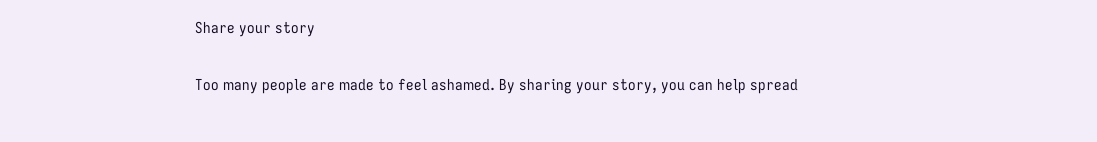Share your story

Too many people are made to feel ashamed. By sharing your story, you can help spread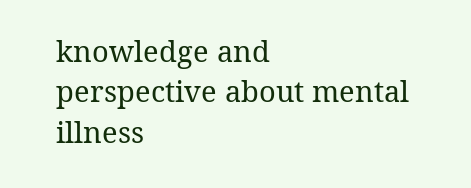knowledge and perspective about mental illness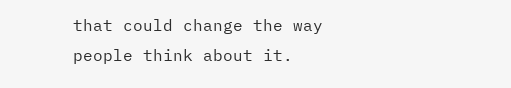that could change the way people think about it.